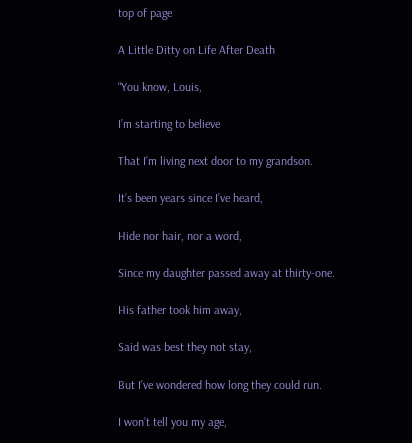top of page

A Little Ditty on Life After Death

“You know, Louis,

I’m starting to believe

That I’m living next door to my grandson.

It’s been years since I’ve heard,

Hide nor hair, nor a word,

Since my daughter passed away at thirty-one.

His father took him away,

Said was best they not stay,

But I’ve wondered how long they could run.

I won’t tell you my age,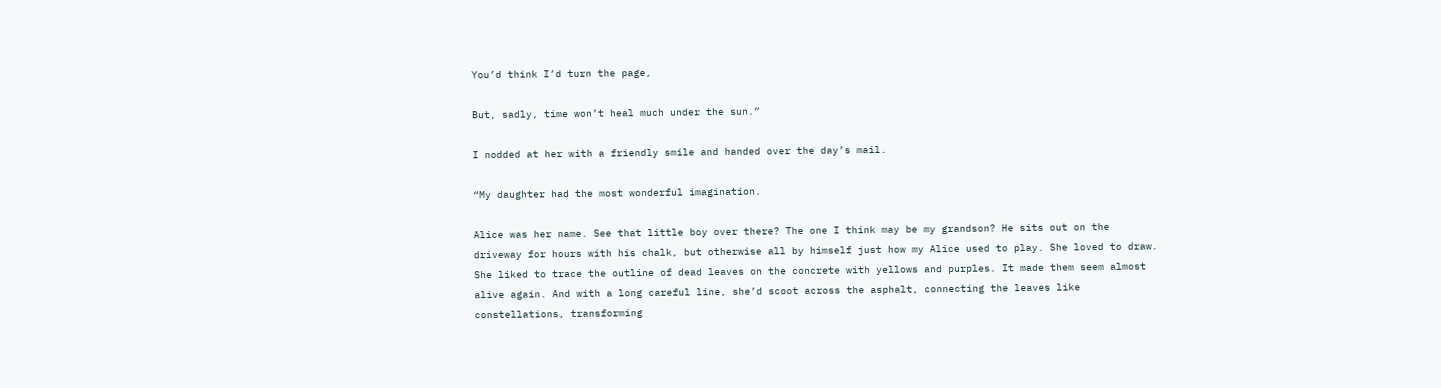You’d think I’d turn the page,

But, sadly, time won’t heal much under the sun.”

I nodded at her with a friendly smile and handed over the day’s mail.

“My daughter had the most wonderful imagination.

Alice was her name. See that little boy over there? The one I think may be my grandson? He sits out on the driveway for hours with his chalk, but otherwise all by himself just how my Alice used to play. She loved to draw. She liked to trace the outline of dead leaves on the concrete with yellows and purples. It made them seem almost alive again. And with a long careful line, she’d scoot across the asphalt, connecting the leaves like constellations, transforming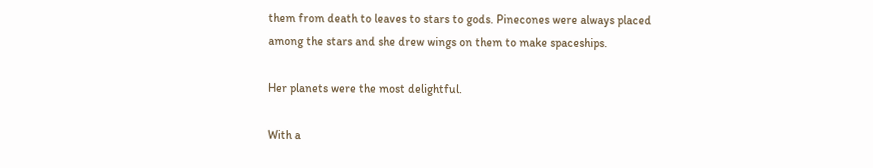them from death to leaves to stars to gods. Pinecones were always placed among the stars and she drew wings on them to make spaceships.

Her planets were the most delightful.

With a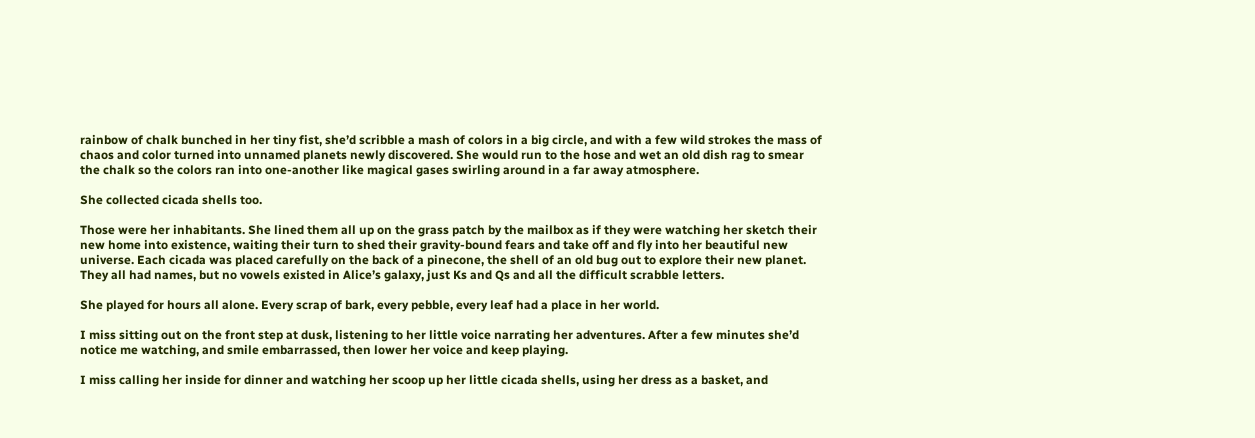rainbow of chalk bunched in her tiny fist, she’d scribble a mash of colors in a big circle, and with a few wild strokes the mass of chaos and color turned into unnamed planets newly discovered. She would run to the hose and wet an old dish rag to smear the chalk so the colors ran into one-another like magical gases swirling around in a far away atmosphere.

She collected cicada shells too.

Those were her inhabitants. She lined them all up on the grass patch by the mailbox as if they were watching her sketch their new home into existence, waiting their turn to shed their gravity-bound fears and take off and fly into her beautiful new universe. Each cicada was placed carefully on the back of a pinecone, the shell of an old bug out to explore their new planet. They all had names, but no vowels existed in Alice’s galaxy, just Ks and Qs and all the difficult scrabble letters.

She played for hours all alone. Every scrap of bark, every pebble, every leaf had a place in her world.

I miss sitting out on the front step at dusk, listening to her little voice narrating her adventures. After a few minutes she’d notice me watching, and smile embarrassed, then lower her voice and keep playing.

I miss calling her inside for dinner and watching her scoop up her little cicada shells, using her dress as a basket, and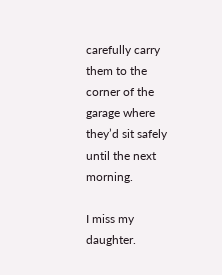carefully carry them to the corner of the garage where they’d sit safely until the next morning.

I miss my daughter.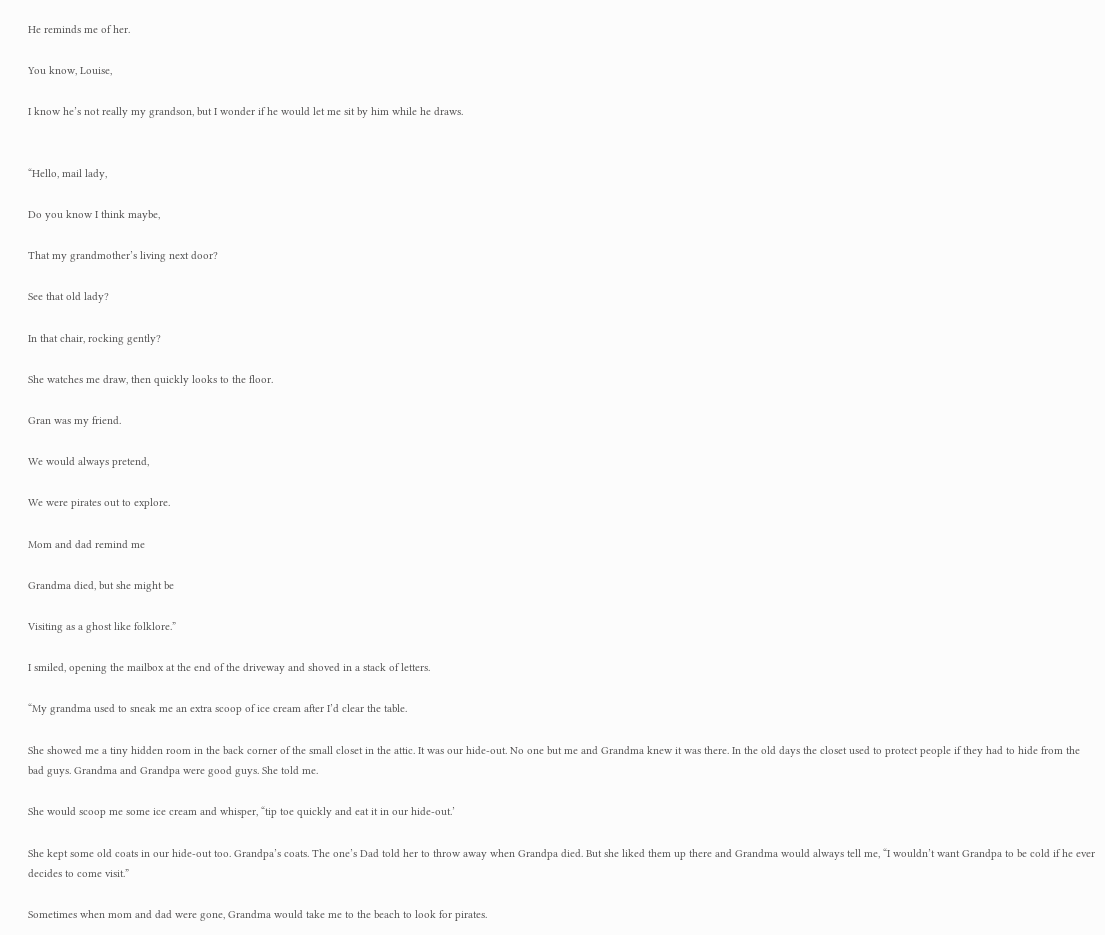He reminds me of her.

You know, Louise,

I know he’s not really my grandson, but I wonder if he would let me sit by him while he draws.


“Hello, mail lady,

Do you know I think maybe,

That my grandmother’s living next door?

See that old lady?

In that chair, rocking gently?

She watches me draw, then quickly looks to the floor.

Gran was my friend.

We would always pretend,

We were pirates out to explore.

Mom and dad remind me

Grandma died, but she might be

Visiting as a ghost like folklore.”

I smiled, opening the mailbox at the end of the driveway and shoved in a stack of letters.

“My grandma used to sneak me an extra scoop of ice cream after I’d clear the table.

She showed me a tiny hidden room in the back corner of the small closet in the attic. It was our hide-out. No one but me and Grandma knew it was there. In the old days the closet used to protect people if they had to hide from the bad guys. Grandma and Grandpa were good guys. She told me.

She would scoop me some ice cream and whisper, “tip toe quickly and eat it in our hide-out.’

She kept some old coats in our hide-out too. Grandpa’s coats. The one’s Dad told her to throw away when Grandpa died. But she liked them up there and Grandma would always tell me, “I wouldn’t want Grandpa to be cold if he ever decides to come visit.”

Sometimes when mom and dad were gone, Grandma would take me to the beach to look for pirates.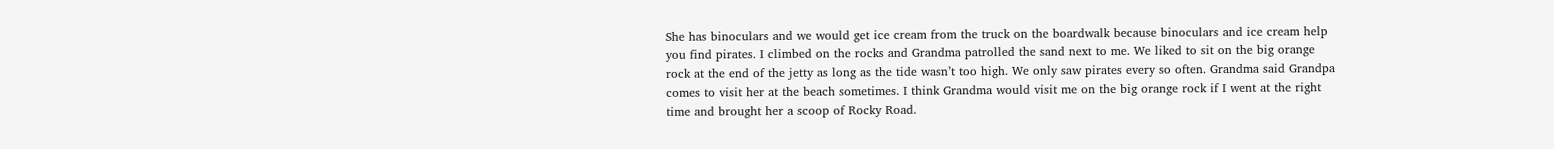She has binoculars and we would get ice cream from the truck on the boardwalk because binoculars and ice cream help you find pirates. I climbed on the rocks and Grandma patrolled the sand next to me. We liked to sit on the big orange rock at the end of the jetty as long as the tide wasn’t too high. We only saw pirates every so often. Grandma said Grandpa comes to visit her at the beach sometimes. I think Grandma would visit me on the big orange rock if I went at the right time and brought her a scoop of Rocky Road.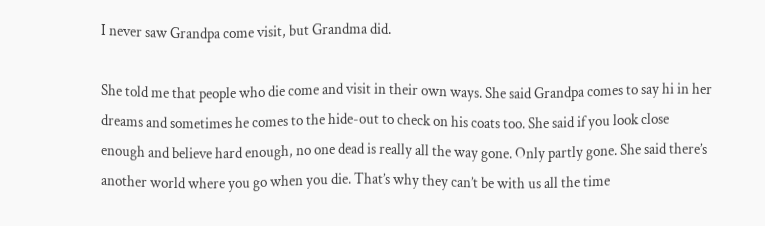I never saw Grandpa come visit, but Grandma did.

She told me that people who die come and visit in their own ways. She said Grandpa comes to say hi in her dreams and sometimes he comes to the hide-out to check on his coats too. She said if you look close enough and believe hard enough, no one dead is really all the way gone. Only partly gone. She said there’s another world where you go when you die. That’s why they can’t be with us all the time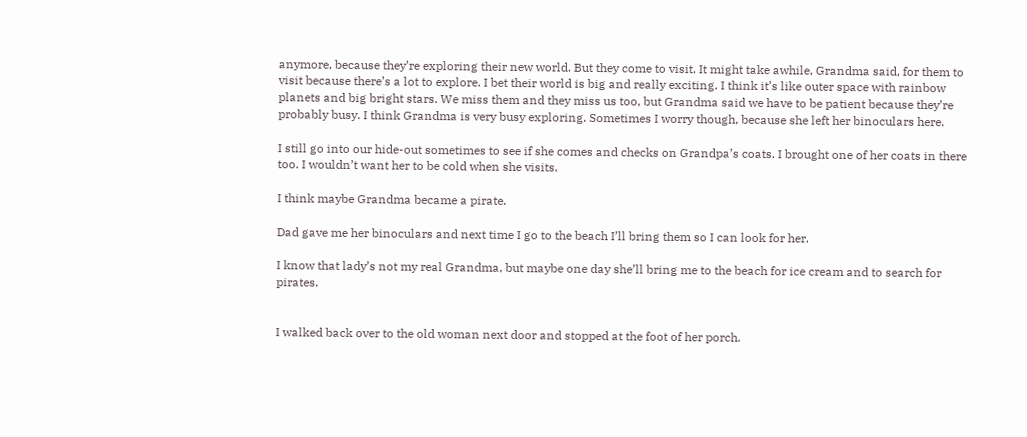anymore, because they’re exploring their new world. But they come to visit. It might take awhile, Grandma said, for them to visit because there’s a lot to explore. I bet their world is big and really exciting. I think it’s like outer space with rainbow planets and big bright stars. We miss them and they miss us too, but Grandma said we have to be patient because they’re probably busy. I think Grandma is very busy exploring. Sometimes I worry though, because she left her binoculars here.

I still go into our hide-out sometimes to see if she comes and checks on Grandpa’s coats. I brought one of her coats in there too. I wouldn’t want her to be cold when she visits.

I think maybe Grandma became a pirate.

Dad gave me her binoculars and next time I go to the beach I’ll bring them so I can look for her.

I know that lady’s not my real Grandma, but maybe one day she’ll bring me to the beach for ice cream and to search for pirates.


I walked back over to the old woman next door and stopped at the foot of her porch.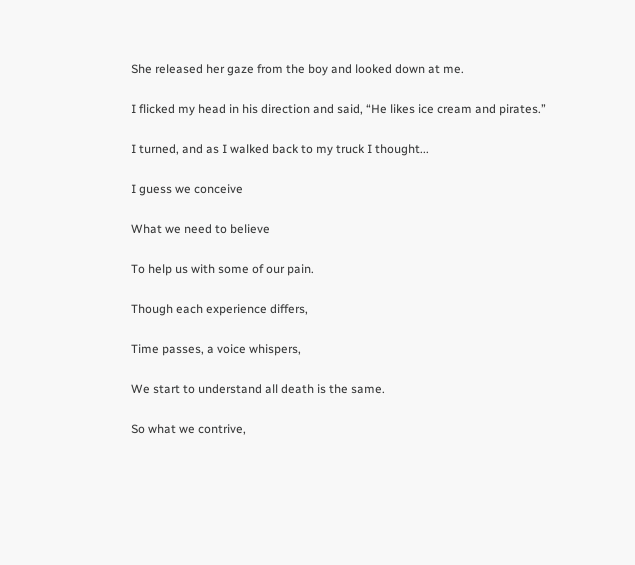She released her gaze from the boy and looked down at me.

I flicked my head in his direction and said, “He likes ice cream and pirates.”

I turned, and as I walked back to my truck I thought...

I guess we conceive

What we need to believe

To help us with some of our pain.

Though each experience differs,

Time passes, a voice whispers,

We start to understand all death is the same.

So what we contrive,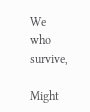We who survive,

Might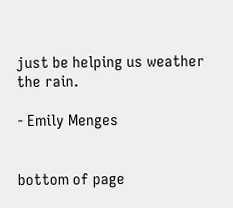just be helping us weather the rain.

- Emily Menges


bottom of page